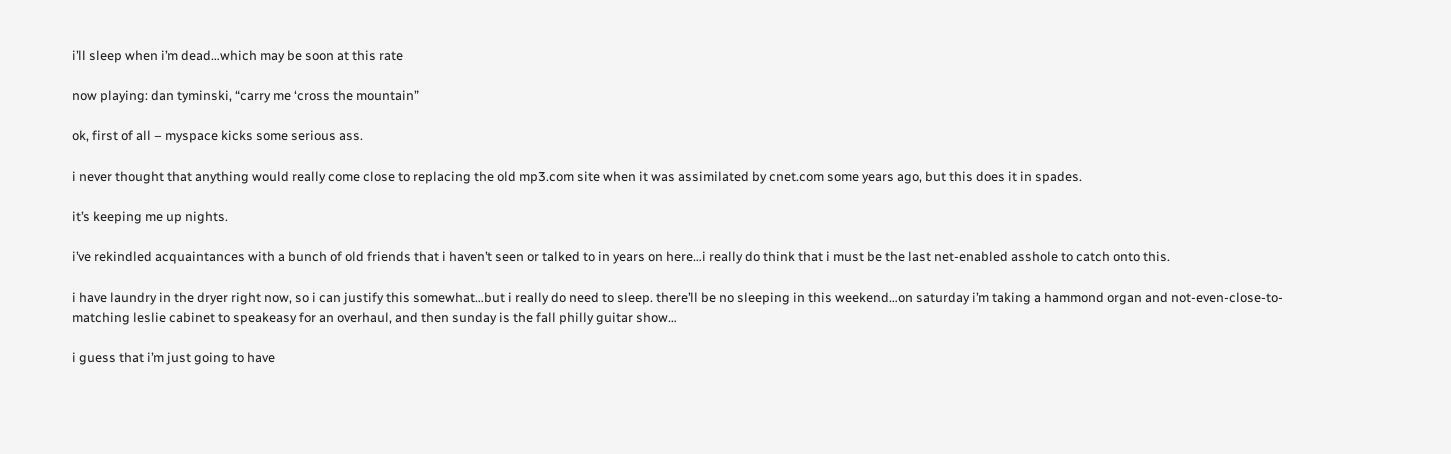i’ll sleep when i’m dead…which may be soon at this rate

now playing: dan tyminski, “carry me ‘cross the mountain”

ok, first of all – myspace kicks some serious ass.

i never thought that anything would really come close to replacing the old mp3.com site when it was assimilated by cnet.com some years ago, but this does it in spades.

it’s keeping me up nights.

i’ve rekindled acquaintances with a bunch of old friends that i haven’t seen or talked to in years on here…i really do think that i must be the last net-enabled asshole to catch onto this.

i have laundry in the dryer right now, so i can justify this somewhat…but i really do need to sleep. there’ll be no sleeping in this weekend…on saturday i’m taking a hammond organ and not-even-close-to-matching leslie cabinet to speakeasy for an overhaul, and then sunday is the fall philly guitar show…

i guess that i’m just going to have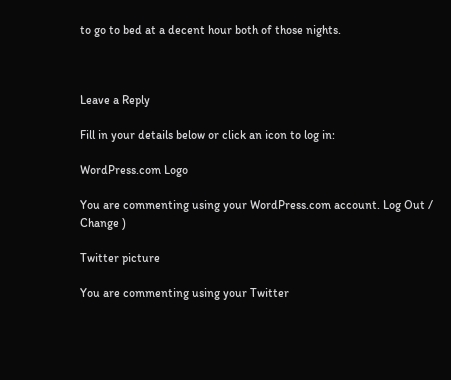to go to bed at a decent hour both of those nights.



Leave a Reply

Fill in your details below or click an icon to log in:

WordPress.com Logo

You are commenting using your WordPress.com account. Log Out /  Change )

Twitter picture

You are commenting using your Twitter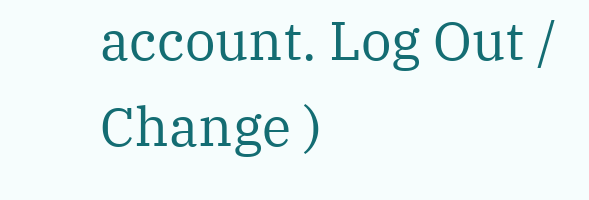account. Log Out /  Change )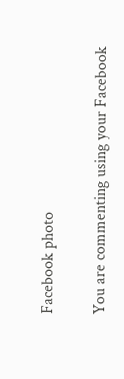Facebook photo

You are commenting using your Facebook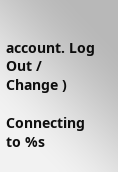account. Log Out /  Change )

Connecting to %s